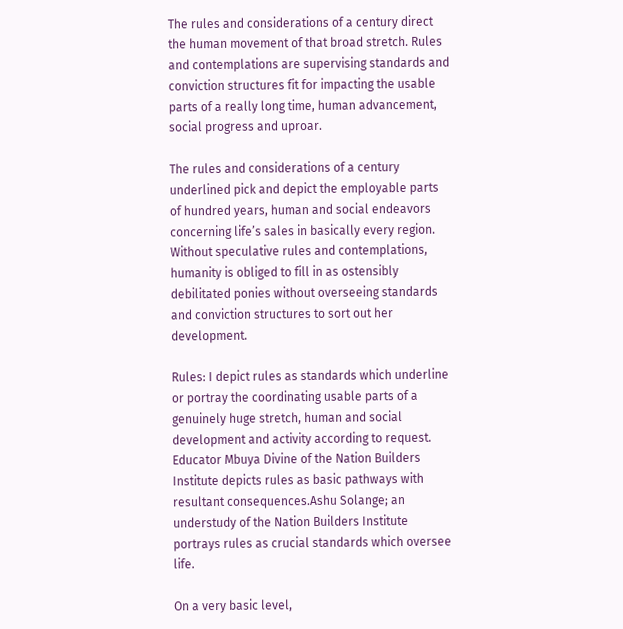The rules and considerations of a century direct the human movement of that broad stretch. Rules and contemplations are supervising standards and conviction structures fit for impacting the usable parts of a really long time, human advancement, social progress and uproar.

The rules and considerations of a century underlined pick and depict the employable parts of hundred years, human and social endeavors concerning life’s sales in basically every region. Without speculative rules and contemplations, humanity is obliged to fill in as ostensibly debilitated ponies without overseeing standards and conviction structures to sort out her development.

Rules: I depict rules as standards which underline or portray the coordinating usable parts of a genuinely huge stretch, human and social development and activity according to request. Educator Mbuya Divine of the Nation Builders Institute depicts rules as basic pathways with resultant consequences.Ashu Solange; an understudy of the Nation Builders Institute portrays rules as crucial standards which oversee life.

On a very basic level,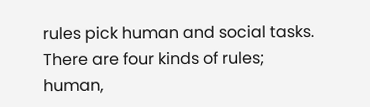rules pick human and social tasks. There are four kinds of rules; human,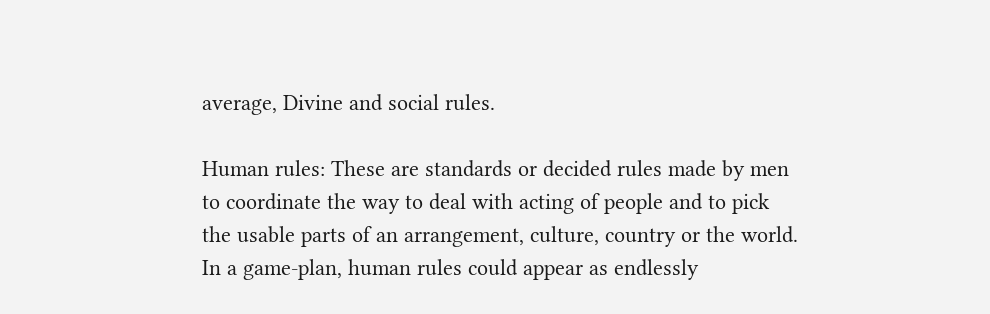average, Divine and social rules.

Human rules: These are standards or decided rules made by men to coordinate the way to deal with acting of people and to pick the usable parts of an arrangement, culture, country or the world. In a game-plan, human rules could appear as endlessly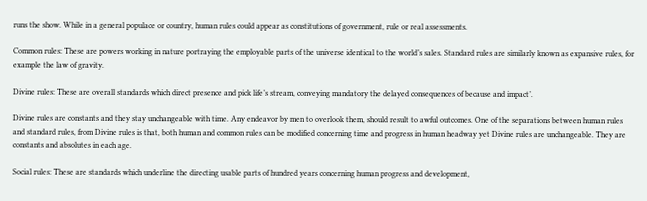runs the show. While in a general populace or country, human rules could appear as constitutions of government, rule or real assessments.

Common rules: These are powers working in nature portraying the employable parts of the universe identical to the world’s sales. Standard rules are similarly known as expansive rules, for example the law of gravity.

Divine rules: These are overall standards which direct presence and pick life’s stream, conveying mandatory the delayed consequences of because and impact’.

Divine rules are constants and they stay unchangeable with time. Any endeavor by men to overlook them, should result to awful outcomes. One of the separations between human rules and standard rules, from Divine rules is that, both human and common rules can be modified concerning time and progress in human headway yet Divine rules are unchangeable. They are constants and absolutes in each age.

Social rules: These are standards which underline the directing usable parts of hundred years concerning human progress and development,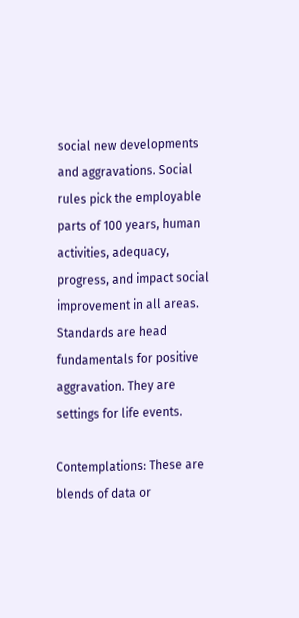social new developments and aggravations. Social rules pick the employable parts of 100 years, human activities, adequacy, progress, and impact social improvement in all areas. Standards are head fundamentals for positive aggravation. They are settings for life events.

Contemplations: These are blends of data or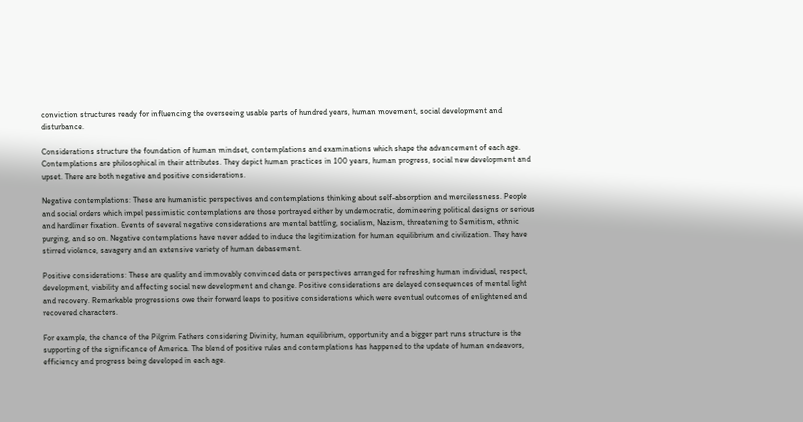conviction structures ready for influencing the overseeing usable parts of hundred years, human movement, social development and disturbance.

Considerations structure the foundation of human mindset, contemplations and examinations which shape the advancement of each age.
Contemplations are philosophical in their attributes. They depict human practices in 100 years, human progress, social new development and upset. There are both negative and positive considerations.

Negative contemplations: These are humanistic perspectives and contemplations thinking about self-absorption and mercilessness. People and social orders which impel pessimistic contemplations are those portrayed either by undemocratic, domineering political designs or serious and hardliner fixation. Events of several negative considerations are mental battling, socialism, Nazism, threatening to Semitism, ethnic purging, and so on. Negative contemplations have never added to induce the legitimization for human equilibrium and civilization. They have stirred violence, savagery and an extensive variety of human debasement.

Positive considerations: These are quality and immovably convinced data or perspectives arranged for refreshing human individual, respect, development, viability and affecting social new development and change. Positive considerations are delayed consequences of mental light and recovery. Remarkable progressions owe their forward leaps to positive considerations which were eventual outcomes of enlightened and recovered characters.

For example, the chance of the Pilgrim Fathers considering Divinity, human equilibrium, opportunity and a bigger part runs structure is the supporting of the significance of America. The blend of positive rules and contemplations has happened to the update of human endeavors, efficiency and progress being developed in each age.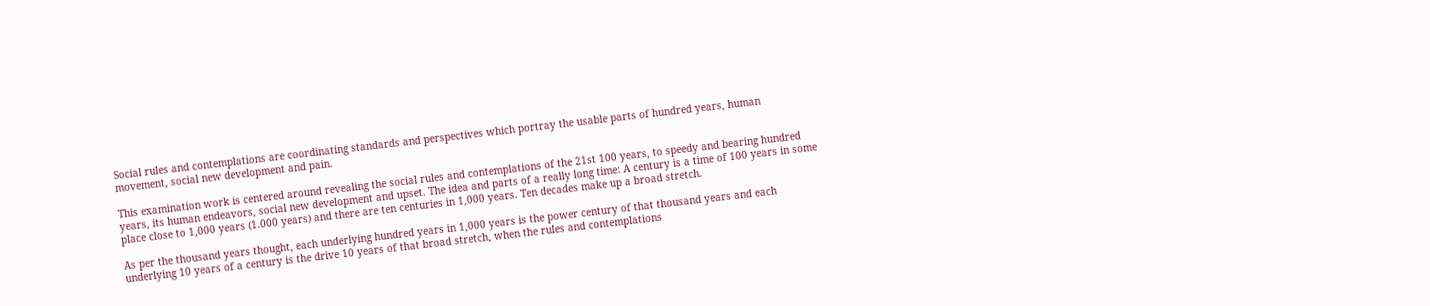Social rules and contemplations are coordinating standards and perspectives which portray the usable parts of hundred years, human movement, social new development and pain.

This examination work is centered around revealing the social rules and contemplations of the 21st 100 years, to speedy and bearing hundred years, its human endeavors, social new development and upset. The idea and parts of a really long time: A century is a time of 100 years in some place close to 1,000 years (1.000 years) and there are ten centuries in 1,000 years. Ten decades make up a broad stretch.

As per the thousand years thought, each underlying hundred years in 1,000 years is the power century of that thousand years and each underlying 10 years of a century is the drive 10 years of that broad stretch, when the rules and contemplations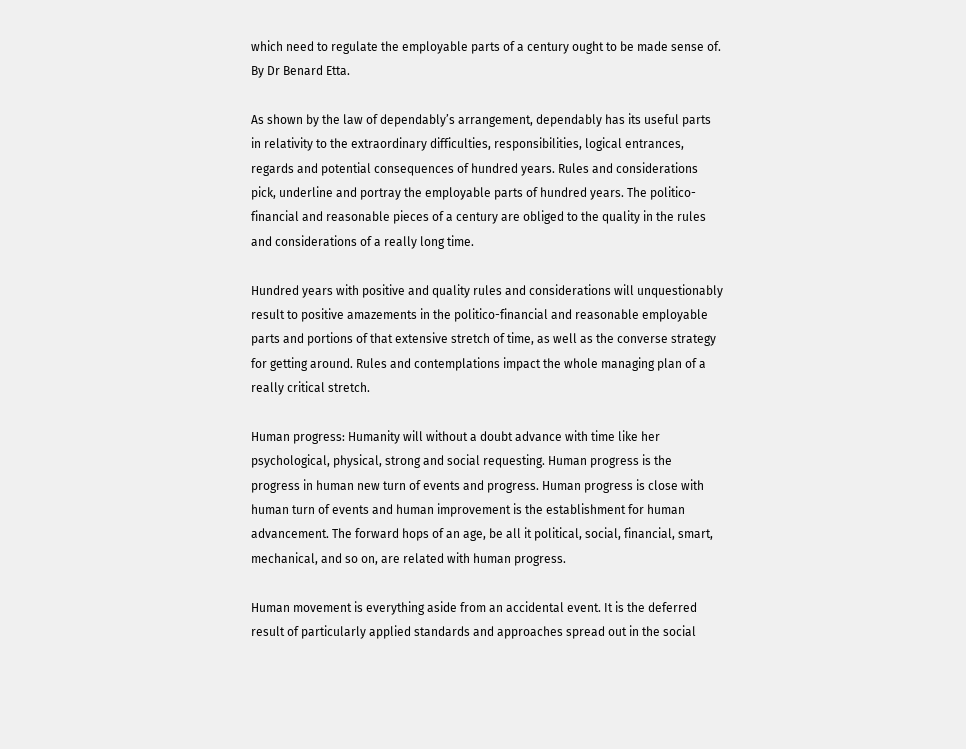which need to regulate the employable parts of a century ought to be made sense of. By Dr Benard Etta.

As shown by the law of dependably’s arrangement, dependably has its useful parts in relativity to the extraordinary difficulties, responsibilities, logical entrances, regards and potential consequences of hundred years. Rules and considerations pick, underline and portray the employable parts of hundred years. The politico-financial and reasonable pieces of a century are obliged to the quality in the rules and considerations of a really long time.

Hundred years with positive and quality rules and considerations will unquestionably result to positive amazements in the politico-financial and reasonable employable parts and portions of that extensive stretch of time, as well as the converse strategy for getting around. Rules and contemplations impact the whole managing plan of a really critical stretch.

Human progress: Humanity will without a doubt advance with time like her psychological, physical, strong and social requesting. Human progress is the progress in human new turn of events and progress. Human progress is close with human turn of events and human improvement is the establishment for human advancement. The forward hops of an age, be all it political, social, financial, smart, mechanical, and so on, are related with human progress.

Human movement is everything aside from an accidental event. It is the deferred result of particularly applied standards and approaches spread out in the social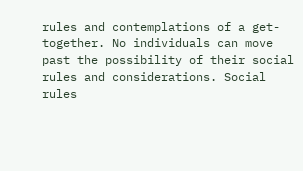rules and contemplations of a get-together. No individuals can move past the possibility of their social rules and considerations. Social rules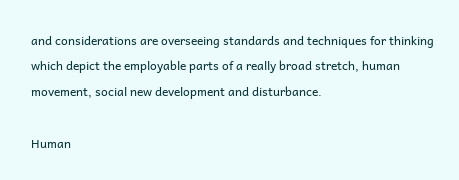and considerations are overseeing standards and techniques for thinking which depict the employable parts of a really broad stretch, human movement, social new development and disturbance.

Human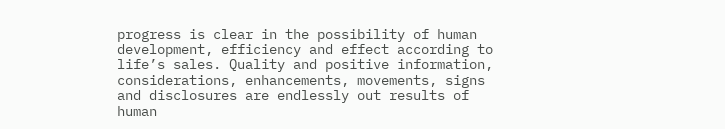progress is clear in the possibility of human development, efficiency and effect according to life’s sales. Quality and positive information, considerations, enhancements, movements, signs and disclosures are endlessly out results of human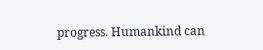progress. Humankind can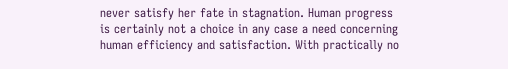never satisfy her fate in stagnation. Human progress is certainly not a choice in any case a need concerning human efficiency and satisfaction. With practically no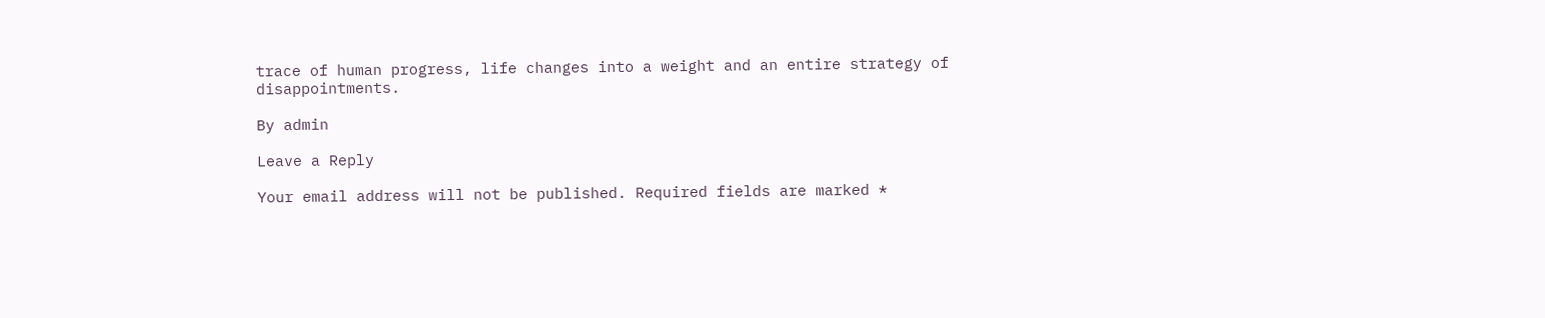trace of human progress, life changes into a weight and an entire strategy of disappointments.

By admin

Leave a Reply

Your email address will not be published. Required fields are marked *